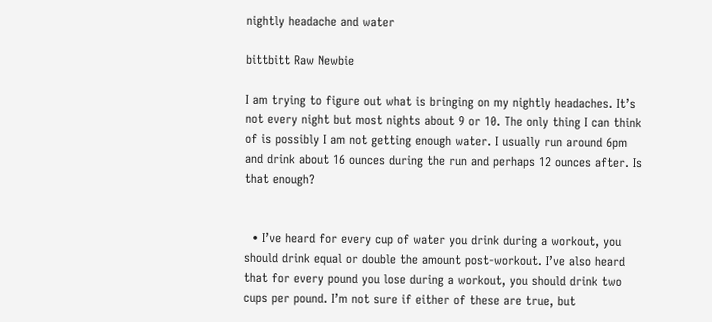nightly headache and water

bittbitt Raw Newbie

I am trying to figure out what is bringing on my nightly headaches. It’s not every night but most nights about 9 or 10. The only thing I can think of is possibly I am not getting enough water. I usually run around 6pm and drink about 16 ounces during the run and perhaps 12 ounces after. Is that enough?


  • I’ve heard for every cup of water you drink during a workout, you should drink equal or double the amount post-workout. I’ve also heard that for every pound you lose during a workout, you should drink two cups per pound. I’m not sure if either of these are true, but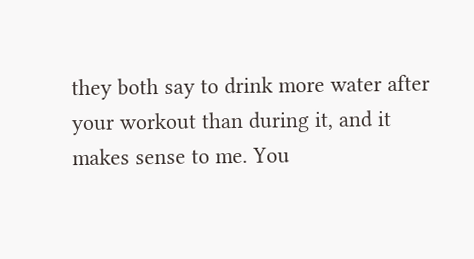they both say to drink more water after your workout than during it, and it makes sense to me. You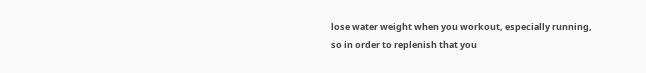lose water weight when you workout, especially running, so in order to replenish that you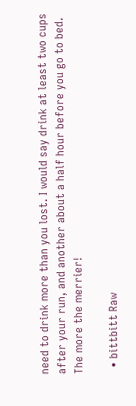need to drink more than you lost. I would say drink at least two cups after your run, and another about a half hour before you go to bed. The more the merrier!

  • bittbitt Raw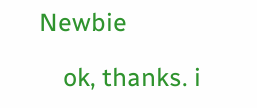Newbie

    ok, thanks. i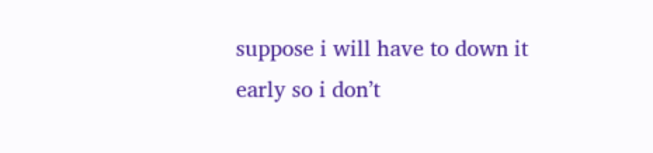suppose i will have to down it early so i don’t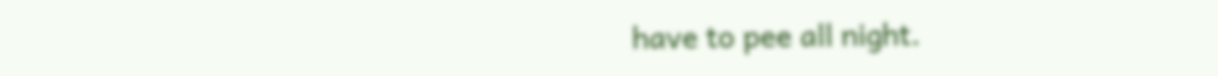have to pee all night.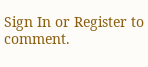Sign In or Register to comment.